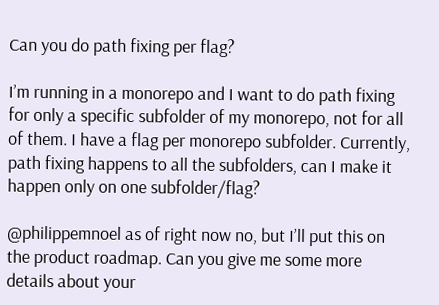Can you do path fixing per flag?

I’m running in a monorepo and I want to do path fixing for only a specific subfolder of my monorepo, not for all of them. I have a flag per monorepo subfolder. Currently, path fixing happens to all the subfolders, can I make it happen only on one subfolder/flag?

@philippemnoel as of right now no, but I’ll put this on the product roadmap. Can you give me some more details about your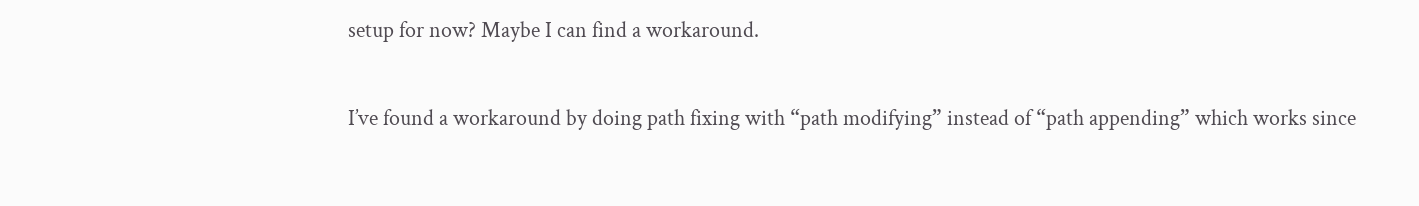setup for now? Maybe I can find a workaround.

I’ve found a workaround by doing path fixing with “path modifying” instead of “path appending” which works since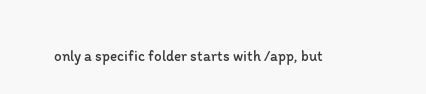only a specific folder starts with /app, but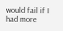would fail if I had more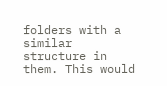folders with a similar structure in them. This would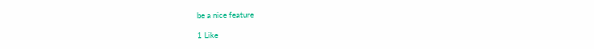be a nice feature

1 Like